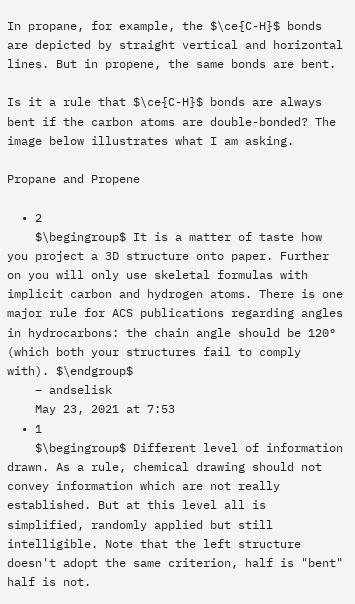In propane, for example, the $\ce{C-H}$ bonds are depicted by straight vertical and horizontal lines. But in propene, the same bonds are bent.

Is it a rule that $\ce{C-H}$ bonds are always bent if the carbon atoms are double-bonded? The image below illustrates what I am asking.

Propane and Propene

  • 2
    $\begingroup$ It is a matter of taste how you project a 3D structure onto paper. Further on you will only use skeletal formulas with implicit carbon and hydrogen atoms. There is one major rule for ACS publications regarding angles in hydrocarbons: the chain angle should be 120° (which both your structures fail to comply with). $\endgroup$
    – andselisk
    May 23, 2021 at 7:53
  • 1
    $\begingroup$ Different level of information drawn. As a rule, chemical drawing should not convey information which are not really established. But at this level all is simplified, randomly applied but still intelligible. Note that the left structure doesn't adopt the same criterion, half is "bent" half is not.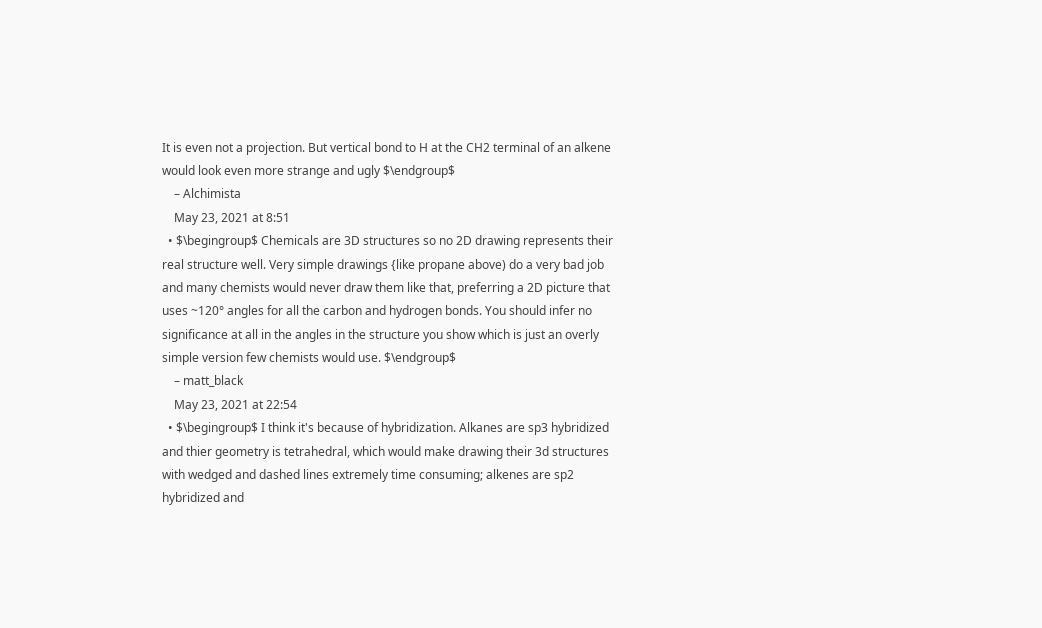It is even not a projection. But vertical bond to H at the CH2 terminal of an alkene would look even more strange and ugly $\endgroup$
    – Alchimista
    May 23, 2021 at 8:51
  • $\begingroup$ Chemicals are 3D structures so no 2D drawing represents their real structure well. Very simple drawings {like propane above) do a very bad job and many chemists would never draw them like that, preferring a 2D picture that uses ~120° angles for all the carbon and hydrogen bonds. You should infer no significance at all in the angles in the structure you show which is just an overly simple version few chemists would use. $\endgroup$
    – matt_black
    May 23, 2021 at 22:54
  • $\begingroup$ I think it's because of hybridization. Alkanes are sp3 hybridized and thier geometry is tetrahedral, which would make drawing their 3d structures with wedged and dashed lines extremely time consuming; alkenes are sp2 hybridized and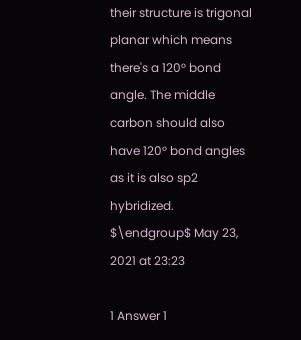their structure is trigonal planar which means there's a 120° bond angle. The middle carbon should also have 120° bond angles as it is also sp2 hybridized. $\endgroup$ May 23, 2021 at 23:23

1 Answer 1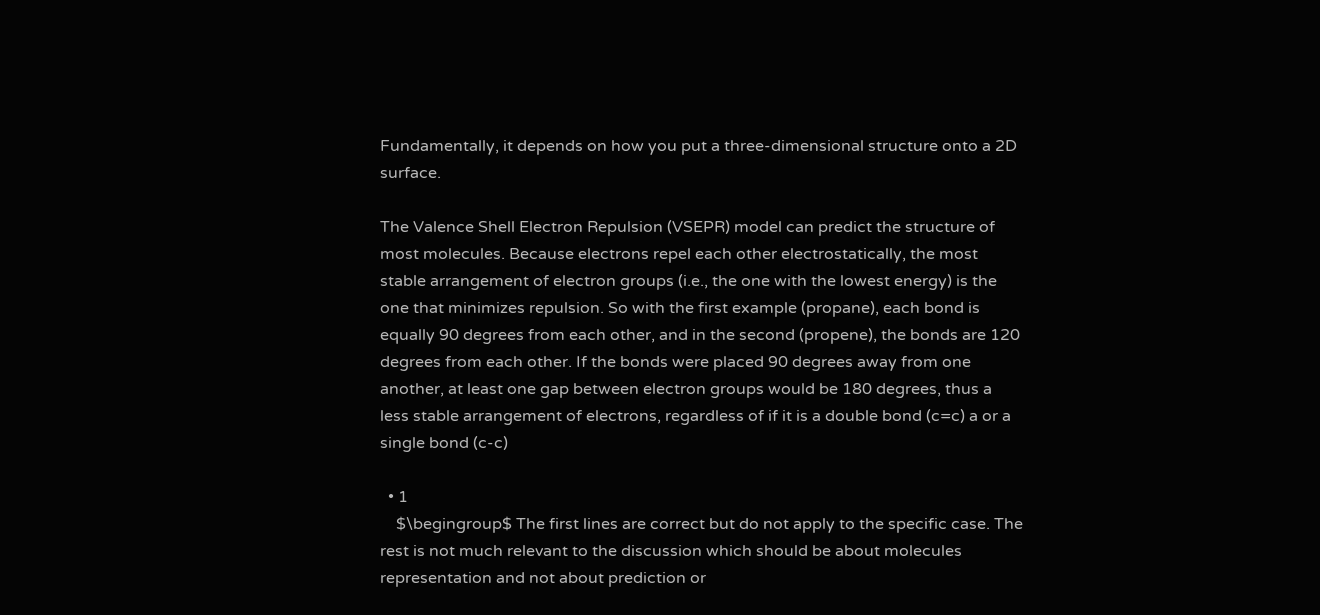Fundamentally, it depends on how you put a three-dimensional structure onto a 2D surface.

The Valence Shell Electron Repulsion (VSEPR) model can predict the structure of most molecules. Because electrons repel each other electrostatically, the most stable arrangement of electron groups (i.e., the one with the lowest energy) is the one that minimizes repulsion. So with the first example (propane), each bond is equally 90 degrees from each other, and in the second (propene), the bonds are 120 degrees from each other. If the bonds were placed 90 degrees away from one another, at least one gap between electron groups would be 180 degrees, thus a less stable arrangement of electrons, regardless of if it is a double bond (c=c) a or a single bond (c-c)

  • 1
    $\begingroup$ The first lines are correct but do not apply to the specific case. The rest is not much relevant to the discussion which should be about molecules representation and not about prediction or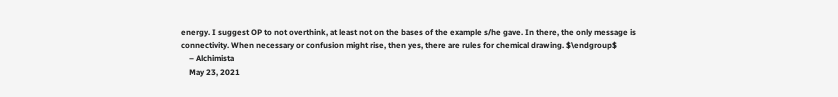energy. I suggest OP to not overthink, at least not on the bases of the example s/he gave. In there, the only message is connectivity. When necessary or confusion might rise, then yes, there are rules for chemical drawing. $\endgroup$
    – Alchimista
    May 23, 2021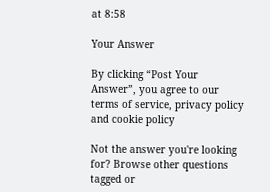at 8:58

Your Answer

By clicking “Post Your Answer”, you agree to our terms of service, privacy policy and cookie policy

Not the answer you're looking for? Browse other questions tagged or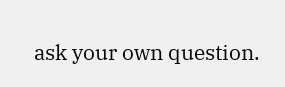ask your own question.